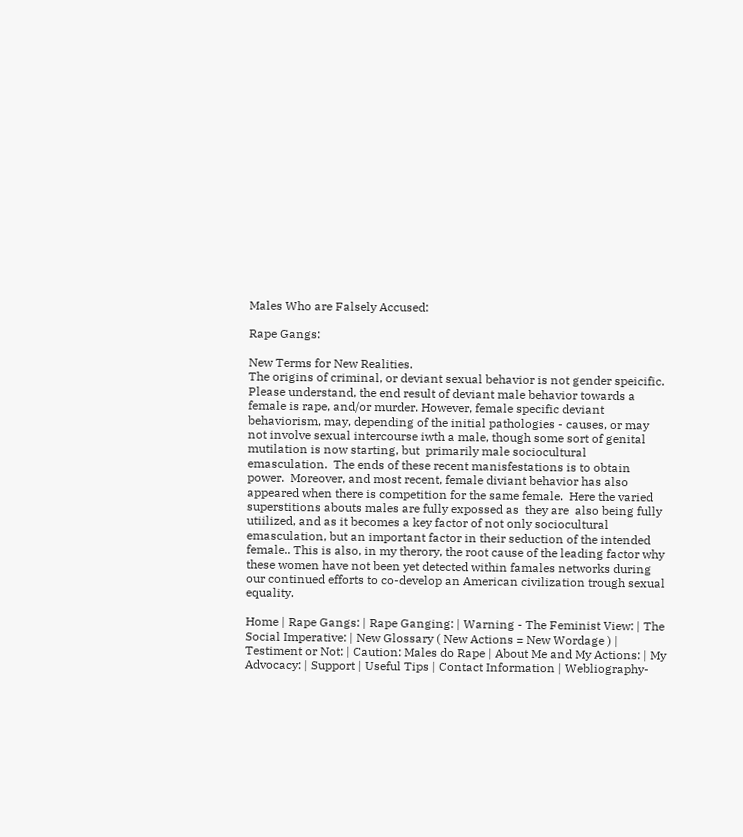Males Who are Falsely Accused:

Rape Gangs:

New Terms for New Realities.
The origins of criminal, or deviant sexual behavior is not gender speicific.  Please understand, the end result of deviant male behavior towards a female is rape, and/or murder. However, female specific deviant behaviorism, may, depending of the initial pathologies - causes, or may not involve sexual intercourse iwth a male, though some sort of genital mutilation is now starting, but  primarily male sociocultural emasculation.  The ends of these recent manisfestations is to obtain power.  Moreover, and most recent, female diviant behavior has also appeared when there is competition for the same female.  Here the varied superstitions abouts males are fully expossed as  they are  also being fully utiilized, and as it becomes a key factor of not only sociocultural emasculation, but an important factor in their seduction of the intended female.. This is also, in my therory, the root cause of the leading factor why these women have not been yet detected within famales networks during our continued efforts to co-develop an American civilization trough sexual equality.

Home | Rape Gangs: | Rape Ganging: | Warning - The Feminist View: | The Social Imperative: | New Glossary ( New Actions = New Wordage ) | Testiment or Not: | Caution: Males do Rape | About Me and My Actions: | My Advocacy: | Support | Useful Tips | Contact Information | Webliography-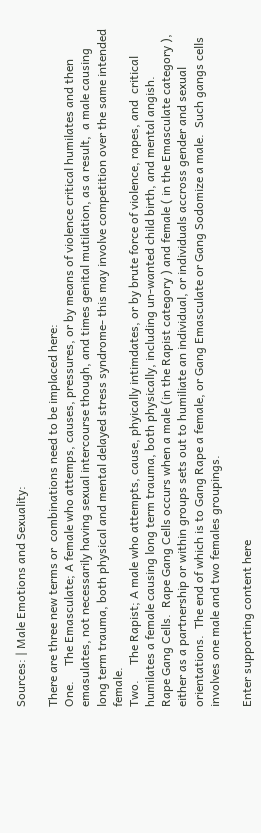Sources: | Male Emotions and Sexuality:

There are three new terms or  combinations need to be implaced here:
One.     The Emasculate; A female who attemps, causes, pressures, or by means of violence critical humilates and then emasulates, not necessarily having sexual intercourse though, and times genital mutilation, as a result,  a male causing long term trauma, both physical and mental delayed stress syndrome- this may involve competition over the same intended female.
Two.     The Rapist; A male who attempts, cause, phyically intimdates, or by brute force of violence, rapes, and  critical humilates a female causing long term trauma, both physically, including un-wanted child birth, and mental angish.
Rape Gang Cells.  Rape Gang Cells occurs when a male (in the Rapist category ) and female ( in the Emasculate category ), either as a partnership or within groups sets out to humiliate an individual, or individuals accross gender and sexual orientations.  The end of which is to Gang Rape a female, or Gang Emasculate or Gang Sodomize a male.  Such gangs cells involves one male and two females groupings.

Enter supporting content here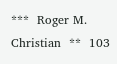***  Roger M. Christian  **  103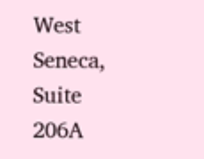West Seneca, Suite 206A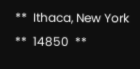**  Ithaca, New York  **  14850  **